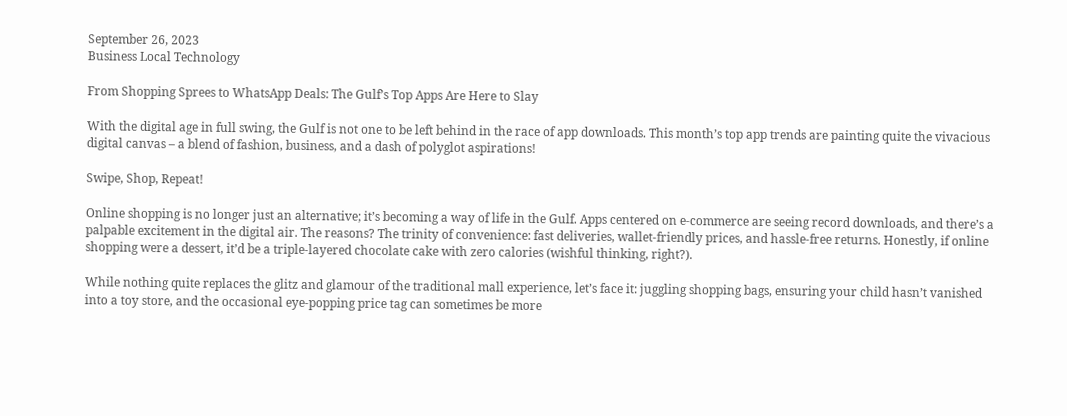September 26, 2023
Business Local Technology

From Shopping Sprees to WhatsApp Deals: The Gulf’s Top Apps Are Here to Slay

With the digital age in full swing, the Gulf is not one to be left behind in the race of app downloads. This month’s top app trends are painting quite the vivacious digital canvas – a blend of fashion, business, and a dash of polyglot aspirations!

Swipe, Shop, Repeat!

Online shopping is no longer just an alternative; it’s becoming a way of life in the Gulf. Apps centered on e-commerce are seeing record downloads, and there’s a palpable excitement in the digital air. The reasons? The trinity of convenience: fast deliveries, wallet-friendly prices, and hassle-free returns. Honestly, if online shopping were a dessert, it’d be a triple-layered chocolate cake with zero calories (wishful thinking, right?).

While nothing quite replaces the glitz and glamour of the traditional mall experience, let’s face it: juggling shopping bags, ensuring your child hasn’t vanished into a toy store, and the occasional eye-popping price tag can sometimes be more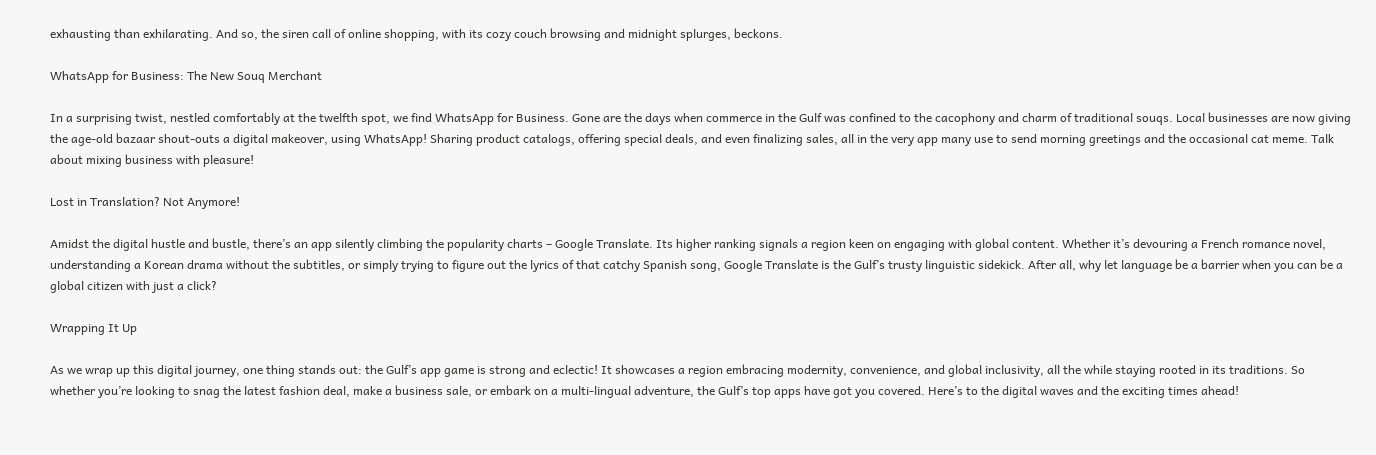exhausting than exhilarating. And so, the siren call of online shopping, with its cozy couch browsing and midnight splurges, beckons.

WhatsApp for Business: The New Souq Merchant

In a surprising twist, nestled comfortably at the twelfth spot, we find WhatsApp for Business. Gone are the days when commerce in the Gulf was confined to the cacophony and charm of traditional souqs. Local businesses are now giving the age-old bazaar shout-outs a digital makeover, using WhatsApp! Sharing product catalogs, offering special deals, and even finalizing sales, all in the very app many use to send morning greetings and the occasional cat meme. Talk about mixing business with pleasure!

Lost in Translation? Not Anymore!

Amidst the digital hustle and bustle, there’s an app silently climbing the popularity charts – Google Translate. Its higher ranking signals a region keen on engaging with global content. Whether it’s devouring a French romance novel, understanding a Korean drama without the subtitles, or simply trying to figure out the lyrics of that catchy Spanish song, Google Translate is the Gulf’s trusty linguistic sidekick. After all, why let language be a barrier when you can be a global citizen with just a click?

Wrapping It Up

As we wrap up this digital journey, one thing stands out: the Gulf’s app game is strong and eclectic! It showcases a region embracing modernity, convenience, and global inclusivity, all the while staying rooted in its traditions. So whether you’re looking to snag the latest fashion deal, make a business sale, or embark on a multi-lingual adventure, the Gulf’s top apps have got you covered. Here’s to the digital waves and the exciting times ahead!